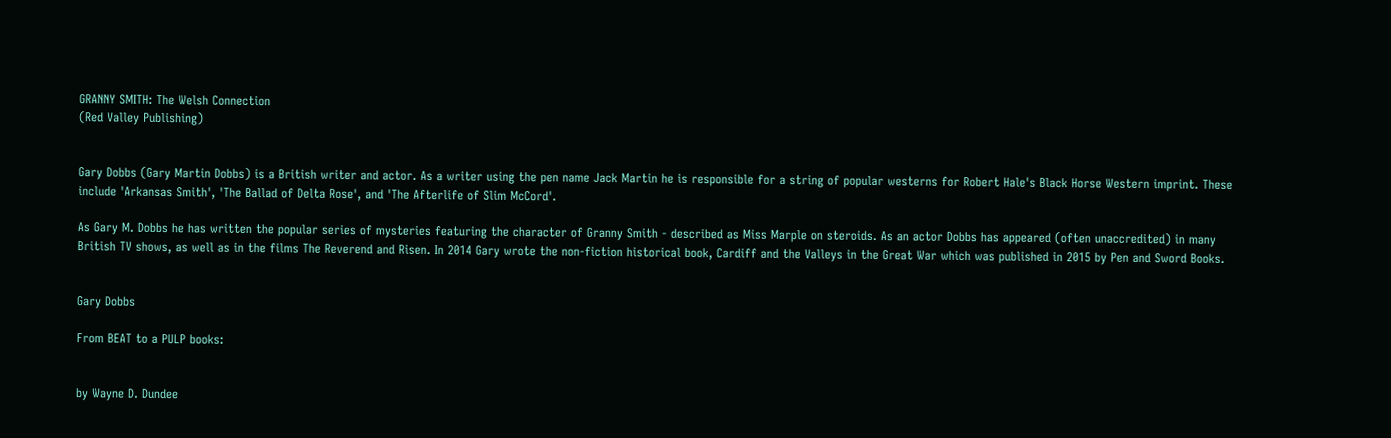GRANNY SMITH: The Welsh Connection
(Red Valley Publishing)


Gary Dobbs (Gary Martin Dobbs) is a British writer and actor. As a writer using the pen name Jack Martin he is responsible for a string of popular westerns for Robert Hale's Black Horse Western imprint. These include 'Arkansas Smith', 'The Ballad of Delta Rose', and 'The Afterlife of Slim McCord'.

As Gary M. Dobbs he has written the popular series of mysteries featuring the character of Granny Smith - described as Miss Marple on steroids. As an actor Dobbs has appeared (often unaccredited) in many British TV shows, as well as in the films The Reverend and Risen. In 2014 Gary wrote the non-fiction historical book, Cardiff and the Valleys in the Great War which was published in 2015 by Pen and Sword Books.


Gary Dobbs

From BEAT to a PULP books:


by Wayne D. Dundee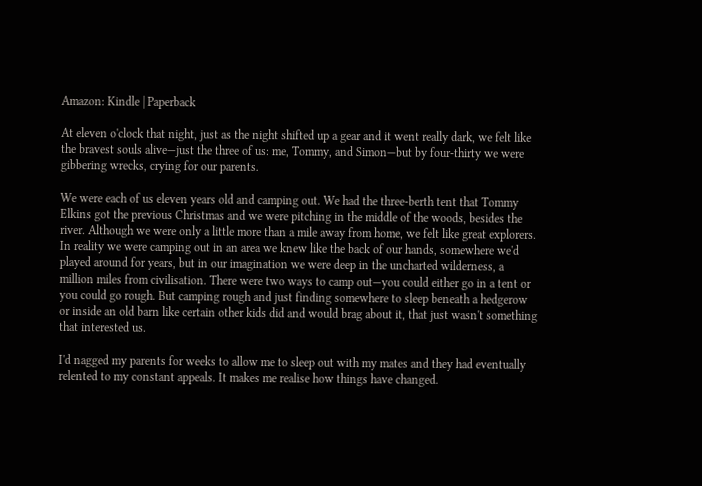Amazon: Kindle | Paperback

At eleven o'clock that night, just as the night shifted up a gear and it went really dark, we felt like the bravest souls alive—just the three of us: me, Tommy, and Simon—but by four-thirty we were gibbering wrecks, crying for our parents.

We were each of us eleven years old and camping out. We had the three-berth tent that Tommy Elkins got the previous Christmas and we were pitching in the middle of the woods, besides the river. Although we were only a little more than a mile away from home, we felt like great explorers. In reality we were camping out in an area we knew like the back of our hands, somewhere we'd played around for years, but in our imagination we were deep in the uncharted wilderness, a million miles from civilisation. There were two ways to camp out—you could either go in a tent or you could go rough. But camping rough and just finding somewhere to sleep beneath a hedgerow or inside an old barn like certain other kids did and would brag about it, that just wasn't something that interested us.

I'd nagged my parents for weeks to allow me to sleep out with my mates and they had eventually relented to my constant appeals. It makes me realise how things have changed.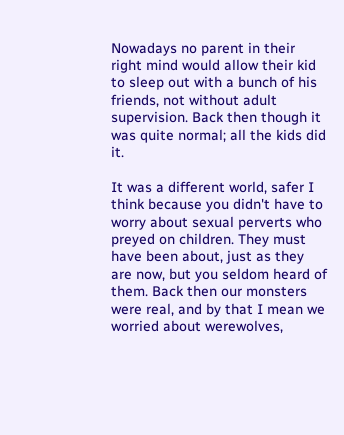Nowadays no parent in their right mind would allow their kid to sleep out with a bunch of his friends, not without adult supervision. Back then though it was quite normal; all the kids did it.

It was a different world, safer I think because you didn't have to worry about sexual perverts who preyed on children. They must have been about, just as they are now, but you seldom heard of them. Back then our monsters were real, and by that I mean we worried about werewolves,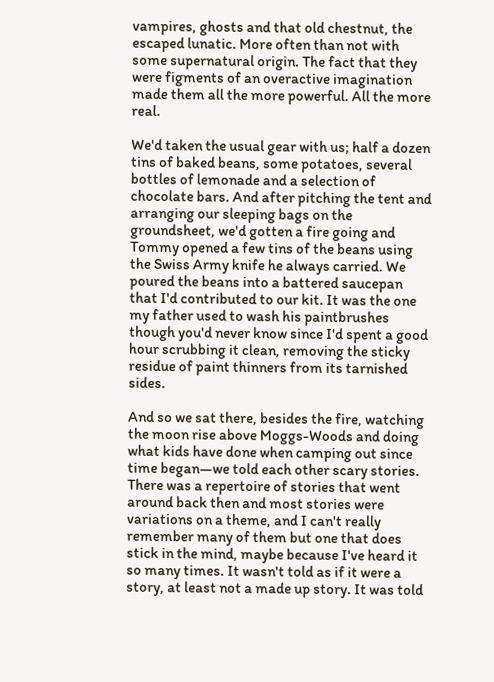vampires, ghosts and that old chestnut, the escaped lunatic. More often than not with some supernatural origin. The fact that they were figments of an overactive imagination made them all the more powerful. All the more real.

We'd taken the usual gear with us; half a dozen tins of baked beans, some potatoes, several bottles of lemonade and a selection of chocolate bars. And after pitching the tent and arranging our sleeping bags on the groundsheet, we'd gotten a fire going and Tommy opened a few tins of the beans using the Swiss Army knife he always carried. We poured the beans into a battered saucepan that I'd contributed to our kit. It was the one my father used to wash his paintbrushes though you'd never know since I'd spent a good hour scrubbing it clean, removing the sticky residue of paint thinners from its tarnished sides.

And so we sat there, besides the fire, watching the moon rise above Moggs-Woods and doing what kids have done when camping out since time began—we told each other scary stories. There was a repertoire of stories that went around back then and most stories were variations on a theme, and I can't really remember many of them but one that does stick in the mind, maybe because I've heard it so many times. It wasn't told as if it were a story, at least not a made up story. It was told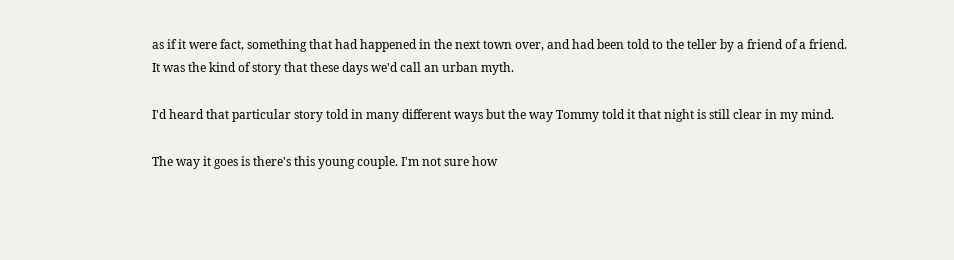as if it were fact, something that had happened in the next town over, and had been told to the teller by a friend of a friend. It was the kind of story that these days we'd call an urban myth.

I'd heard that particular story told in many different ways but the way Tommy told it that night is still clear in my mind.

The way it goes is there's this young couple. I'm not sure how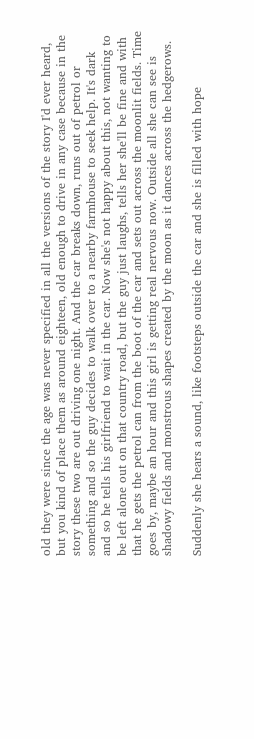old they were since the age was never specified in all the versions of the story I'd ever heard, but you kind of place them as around eighteen, old enough to drive in any case because in the story these two are out driving one night. And the car breaks down, runs out of petrol or something and so the guy decides to walk over to a nearby farmhouse to seek help. It's dark and so he tells his girlfriend to wait in the car. Now she's not happy about this, not wanting to be left alone out on that country road, but the guy just laughs, tells her she'll be fine and with that he gets the petrol can from the boot of the car and sets out across the moonlit fields. Time goes by, maybe an hour and this girl is getting real nervous now. Outside all she can see is shadowy fields and monstrous shapes created by the moon as it dances across the hedgerows.

Suddenly she hears a sound, like footsteps outside the car and she is filled with hope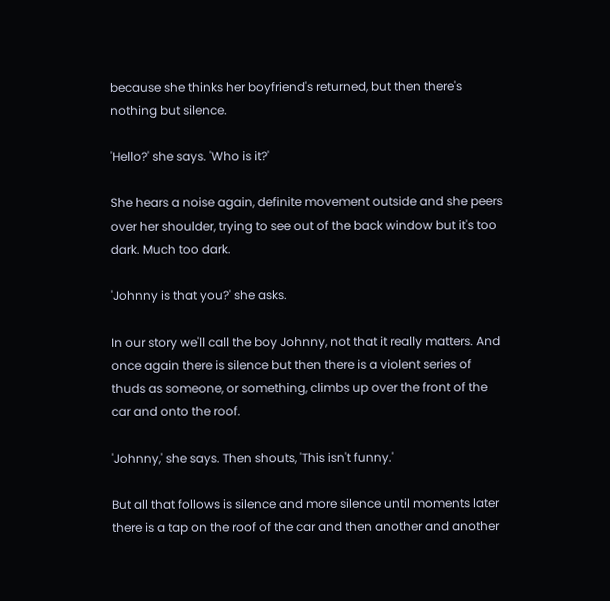because she thinks her boyfriend's returned, but then there's nothing but silence.

'Hello?' she says. 'Who is it?'

She hears a noise again, definite movement outside and she peers over her shoulder, trying to see out of the back window but it's too dark. Much too dark.

'Johnny is that you?' she asks.

In our story we'll call the boy Johnny, not that it really matters. And once again there is silence but then there is a violent series of thuds as someone, or something, climbs up over the front of the car and onto the roof.

'Johnny,' she says. Then shouts, 'This isn't funny.'

But all that follows is silence and more silence until moments later there is a tap on the roof of the car and then another and another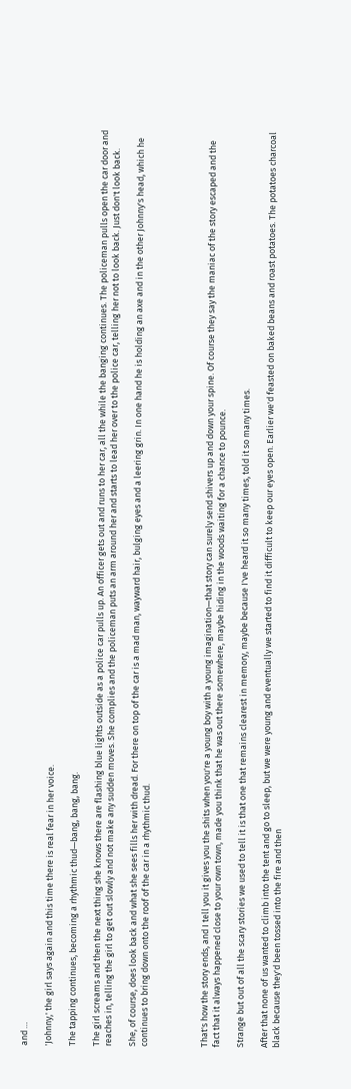and …

'Johnny,' the girl says again and this time there is real fear in her voice.

The tapping continues, becoming a rhythmic thud—bang, bang, bang.

The girl screams and then the next thing she knows there are flashing blue lights outside as a police car pulls up. An officer gets out and runs to her car, all the while the banging continues. The policeman pulls open the car door and reaches in, telling the girl to get out slowly and not make any sudden moves. She complies and the policeman puts an arm around her and starts to lead her over to the police car, telling her not to look back. Just don't look back.

She, of course, does look back and what she sees fills her with dread. For there on top of the car is a mad man, wayward hair, bulging eyes and a leering grin. In one hand he is holding an axe and in the other Johnny's head, which he continues to bring down onto the roof of the car in a rhythmic thud.




That's how the story ends, and I tell you it gives you the shits when you're a young boy with a young imagination—that story can surely send shivers up and down your spine. Of course they say the maniac of the story escaped and the fact that it always happened close to your own town, made you think that he was out there somewhere, maybe hiding in the woods waiting for a chance to pounce.

Strange but out of all the scary stories we used to tell it is that one that remains clearest in memory, maybe because I've heard it so many times, told it so many times.

After that none of us wanted to climb into the tent and go to sleep, but we were young and eventually we started to find it difficult to keep our eyes open. Earlier we'd feasted on baked beans and roast potatoes. The potatoes charcoal black because they'd been tossed into the fire and then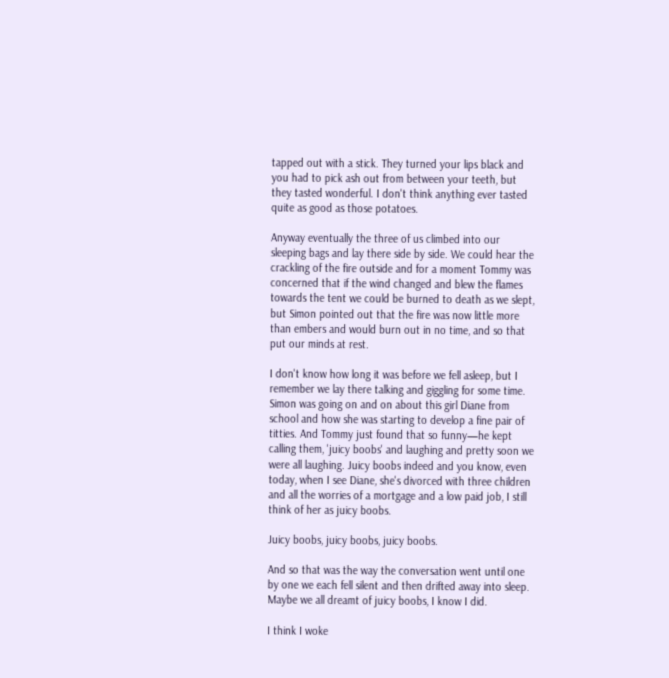tapped out with a stick. They turned your lips black and you had to pick ash out from between your teeth, but they tasted wonderful. I don't think anything ever tasted quite as good as those potatoes.

Anyway eventually the three of us climbed into our sleeping bags and lay there side by side. We could hear the crackling of the fire outside and for a moment Tommy was concerned that if the wind changed and blew the flames towards the tent we could be burned to death as we slept, but Simon pointed out that the fire was now little more than embers and would burn out in no time, and so that put our minds at rest.

I don't know how long it was before we fell asleep, but I remember we lay there talking and giggling for some time. Simon was going on and on about this girl Diane from school and how she was starting to develop a fine pair of titties. And Tommy just found that so funny—he kept calling them, 'juicy boobs' and laughing and pretty soon we were all laughing. Juicy boobs indeed and you know, even today, when I see Diane, she's divorced with three children and all the worries of a mortgage and a low paid job, I still think of her as juicy boobs.

Juicy boobs, juicy boobs, juicy boobs.

And so that was the way the conversation went until one by one we each fell silent and then drifted away into sleep. Maybe we all dreamt of juicy boobs, I know I did.

I think I woke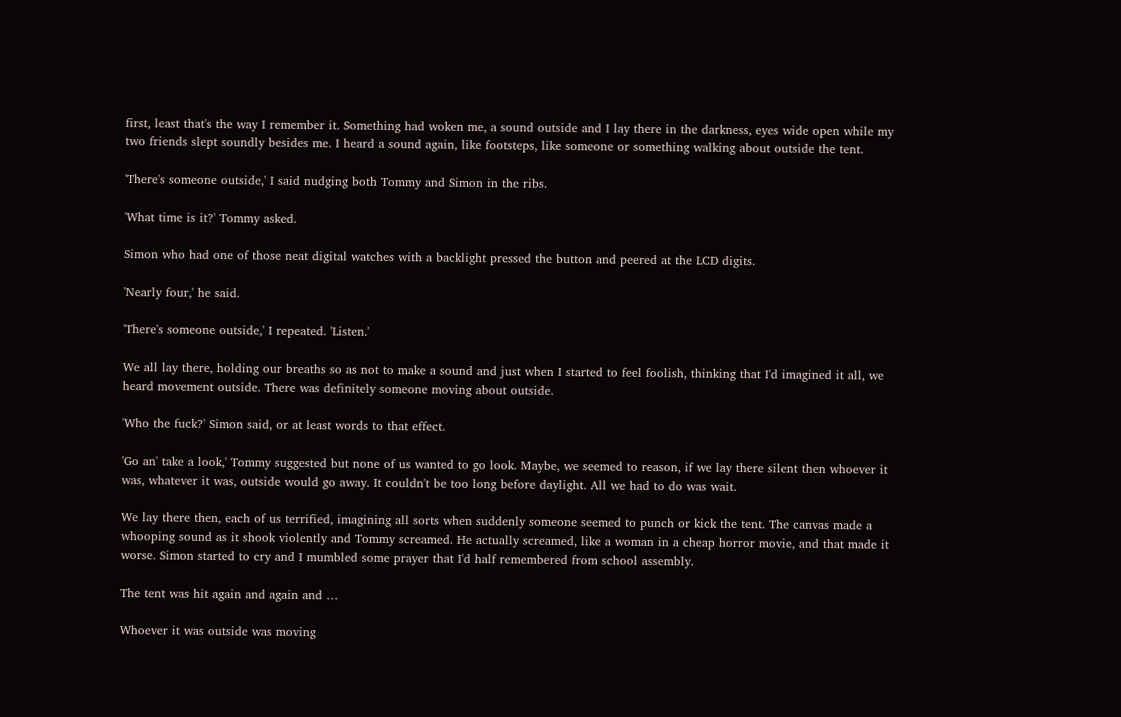first, least that's the way I remember it. Something had woken me, a sound outside and I lay there in the darkness, eyes wide open while my two friends slept soundly besides me. I heard a sound again, like footsteps, like someone or something walking about outside the tent.

'There's someone outside,' I said nudging both Tommy and Simon in the ribs.

'What time is it?' Tommy asked.

Simon who had one of those neat digital watches with a backlight pressed the button and peered at the LCD digits.

'Nearly four,' he said.

'There's someone outside,' I repeated. 'Listen.'

We all lay there, holding our breaths so as not to make a sound and just when I started to feel foolish, thinking that I'd imagined it all, we heard movement outside. There was definitely someone moving about outside.

'Who the fuck?' Simon said, or at least words to that effect.

'Go an' take a look,' Tommy suggested but none of us wanted to go look. Maybe, we seemed to reason, if we lay there silent then whoever it was, whatever it was, outside would go away. It couldn't be too long before daylight. All we had to do was wait.

We lay there then, each of us terrified, imagining all sorts when suddenly someone seemed to punch or kick the tent. The canvas made a whooping sound as it shook violently and Tommy screamed. He actually screamed, like a woman in a cheap horror movie, and that made it worse. Simon started to cry and I mumbled some prayer that I'd half remembered from school assembly.

The tent was hit again and again and …

Whoever it was outside was moving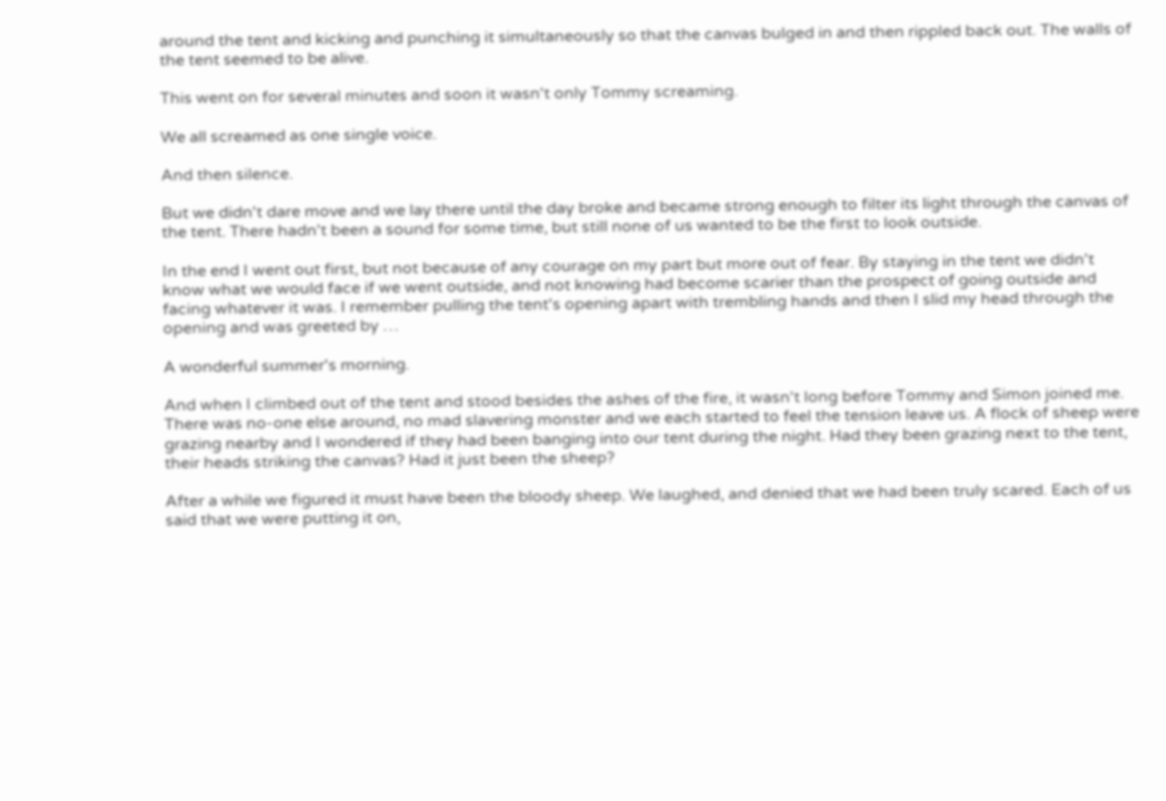around the tent and kicking and punching it simultaneously so that the canvas bulged in and then rippled back out. The walls of the tent seemed to be alive.

This went on for several minutes and soon it wasn't only Tommy screaming.

We all screamed as one single voice.

And then silence.

But we didn't dare move and we lay there until the day broke and became strong enough to filter its light through the canvas of the tent. There hadn't been a sound for some time, but still none of us wanted to be the first to look outside.

In the end I went out first, but not because of any courage on my part but more out of fear. By staying in the tent we didn't know what we would face if we went outside, and not knowing had become scarier than the prospect of going outside and facing whatever it was. I remember pulling the tent's opening apart with trembling hands and then I slid my head through the opening and was greeted by …

A wonderful summer's morning.

And when I climbed out of the tent and stood besides the ashes of the fire, it wasn't long before Tommy and Simon joined me. There was no-one else around, no mad slavering monster and we each started to feel the tension leave us. A flock of sheep were grazing nearby and I wondered if they had been banging into our tent during the night. Had they been grazing next to the tent, their heads striking the canvas? Had it just been the sheep?

After a while we figured it must have been the bloody sheep. We laughed, and denied that we had been truly scared. Each of us said that we were putting it on,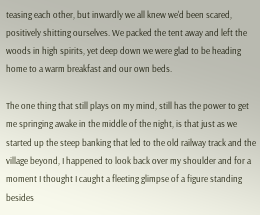teasing each other, but inwardly we all knew we'd been scared, positively shitting ourselves. We packed the tent away and left the woods in high spirits, yet deep down we were glad to be heading home to a warm breakfast and our own beds.

The one thing that still plays on my mind, still has the power to get me springing awake in the middle of the night, is that just as we started up the steep banking that led to the old railway track and the village beyond, I happened to look back over my shoulder and for a moment I thought I caught a fleeting glimpse of a figure standing besides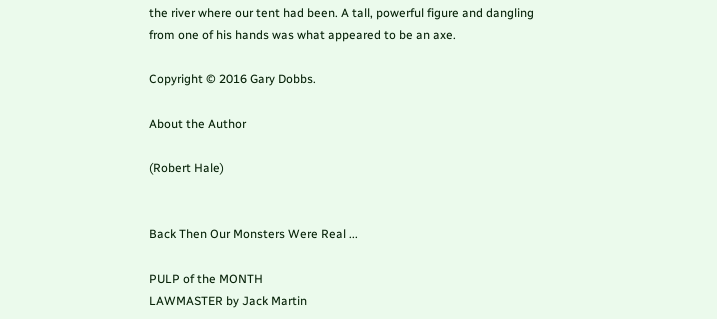the river where our tent had been. A tall, powerful figure and dangling from one of his hands was what appeared to be an axe.

Copyright © 2016 Gary Dobbs.

About the Author

(Robert Hale)


Back Then Our Monsters Were Real ...

PULP of the MONTH
LAWMASTER by Jack Martin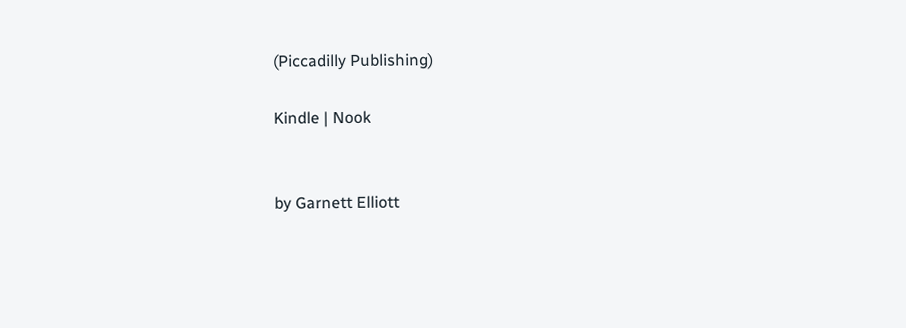(Piccadilly Publishing)

Kindle | Nook


by Garnett Elliott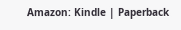Amazon: Kindle | Paperback